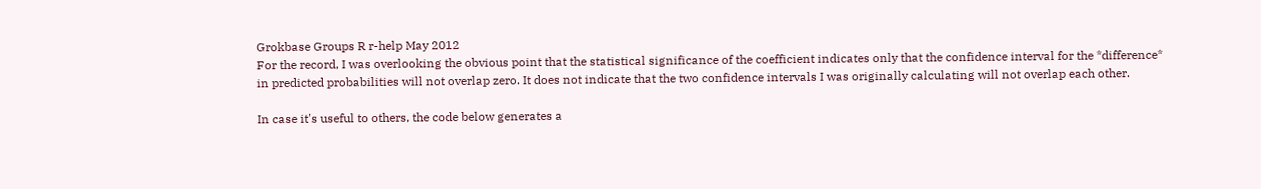Grokbase Groups R r-help May 2012
For the record, I was overlooking the obvious point that the statistical significance of the coefficient indicates only that the confidence interval for the *difference* in predicted probabilities will not overlap zero. It does not indicate that the two confidence intervals I was originally calculating will not overlap each other.

In case it's useful to others, the code below generates a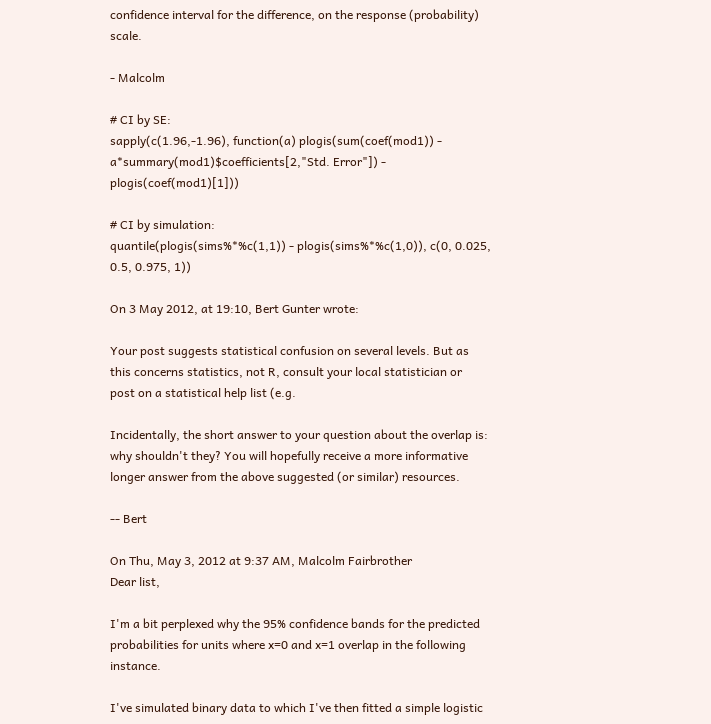confidence interval for the difference, on the response (probability) scale.

- Malcolm

# CI by SE:
sapply(c(1.96,-1.96), function(a) plogis(sum(coef(mod1)) - a*summary(mod1)$coefficients[2,"Std. Error"]) - plogis(coef(mod1)[1]))

# CI by simulation:
quantile(plogis(sims%*%c(1,1)) - plogis(sims%*%c(1,0)), c(0, 0.025, 0.5, 0.975, 1))

On 3 May 2012, at 19:10, Bert Gunter wrote:

Your post suggests statistical confusion on several levels. But as
this concerns statistics, not R, consult your local statistician or
post on a statistical help list (e.g.

Incidentally, the short answer to your question about the overlap is:
why shouldn't they? You will hopefully receive a more informative
longer answer from the above suggested (or similar) resources.

-- Bert

On Thu, May 3, 2012 at 9:37 AM, Malcolm Fairbrother
Dear list,

I'm a bit perplexed why the 95% confidence bands for the predicted probabilities for units where x=0 and x=1 overlap in the following instance.

I've simulated binary data to which I've then fitted a simple logistic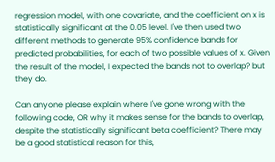regression model, with one covariate, and the coefficient on x is statistically significant at the 0.05 level. I've then used two different methods to generate 95% confidence bands for predicted probabilities, for each of two possible values of x. Given the result of the model, I expected the bands not to overlap? but they do.

Can anyone please explain where I've gone wrong with the following code, OR why it makes sense for the bands to overlap, despite the statistically significant beta coefficient? There may be a good statistical reason for this,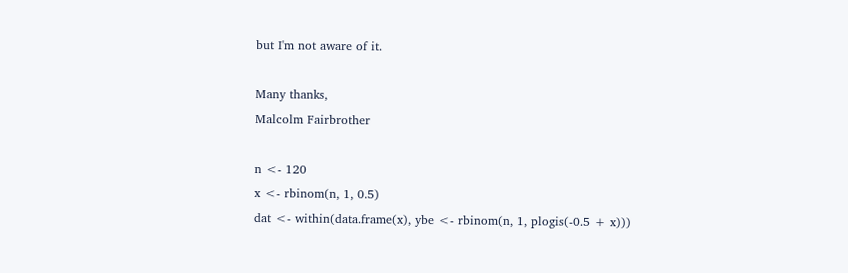but I'm not aware of it.

Many thanks,
Malcolm Fairbrother

n <- 120
x <- rbinom(n, 1, 0.5)
dat <- within(data.frame(x), ybe <- rbinom(n, 1, plogis(-0.5 + x)))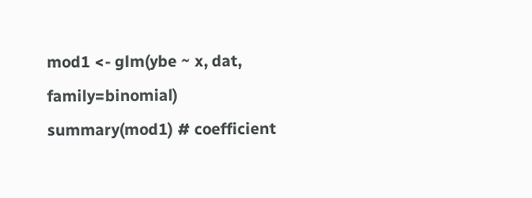mod1 <- glm(ybe ~ x, dat, family=binomial)
summary(mod1) # coefficient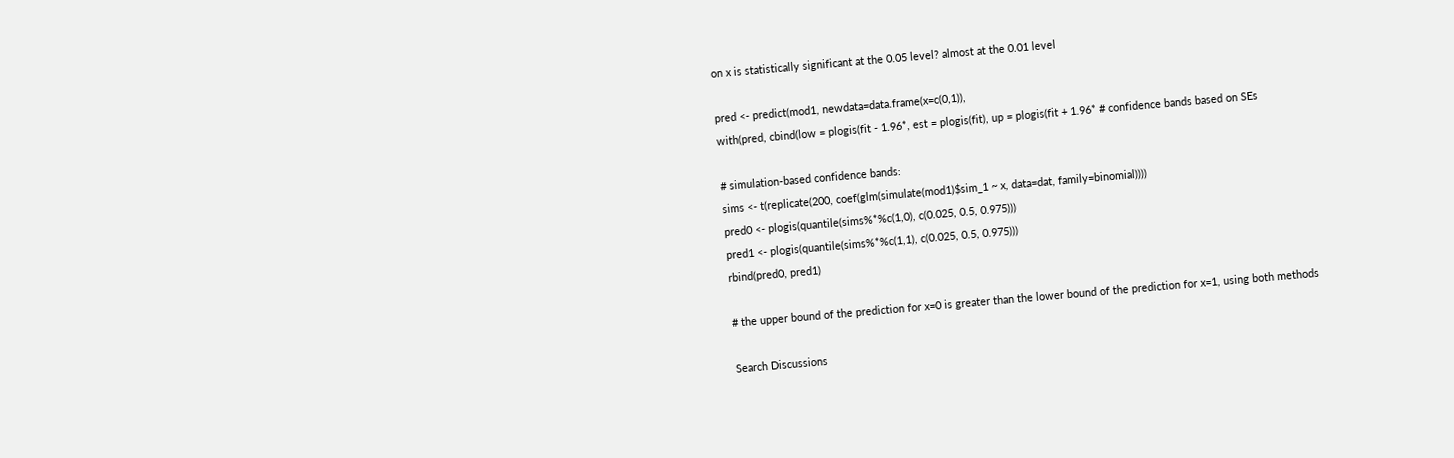on x is statistically significant at the 0.05 level? almost at the 0.01 level

pred <- predict(mod1, newdata=data.frame(x=c(0,1)),
with(pred, cbind(low = plogis(fit - 1.96*, est = plogis(fit), up = plogis(fit + 1.96* # confidence bands based on SEs

# simulation-based confidence bands:
sims <- t(replicate(200, coef(glm(simulate(mod1)$sim_1 ~ x, data=dat, family=binomial))))
pred0 <- plogis(quantile(sims%*%c(1,0), c(0.025, 0.5, 0.975)))
pred1 <- plogis(quantile(sims%*%c(1,1), c(0.025, 0.5, 0.975)))
rbind(pred0, pred1)

# the upper bound of the prediction for x=0 is greater than the lower bound of the prediction for x=1, using both methods

Search Discussions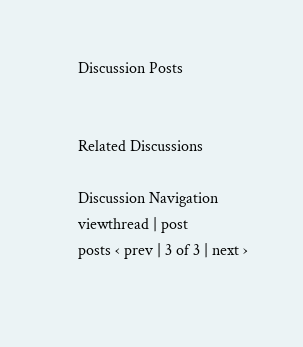Discussion Posts


Related Discussions

Discussion Navigation
viewthread | post
posts ‹ prev | 3 of 3 | next ›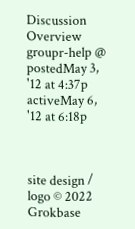Discussion Overview
groupr-help @
postedMay 3, '12 at 4:37p
activeMay 6, '12 at 6:18p



site design / logo © 2022 Grokbase